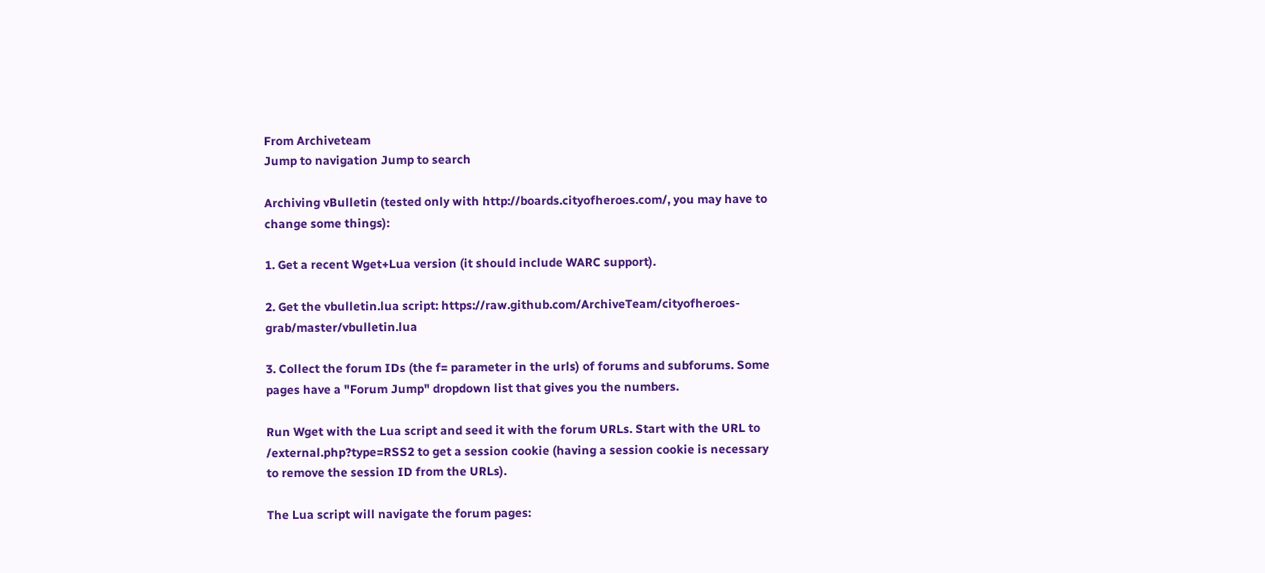From Archiveteam
Jump to navigation Jump to search

Archiving vBulletin (tested only with http://boards.cityofheroes.com/, you may have to change some things):

1. Get a recent Wget+Lua version (it should include WARC support).

2. Get the vbulletin.lua script: https://raw.github.com/ArchiveTeam/cityofheroes-grab/master/vbulletin.lua

3. Collect the forum IDs (the f= parameter in the urls) of forums and subforums. Some pages have a "Forum Jump" dropdown list that gives you the numbers.

Run Wget with the Lua script and seed it with the forum URLs. Start with the URL to /external.php?type=RSS2 to get a session cookie (having a session cookie is necessary to remove the session ID from the URLs).

The Lua script will navigate the forum pages: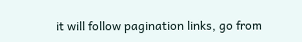it will follow pagination links, go from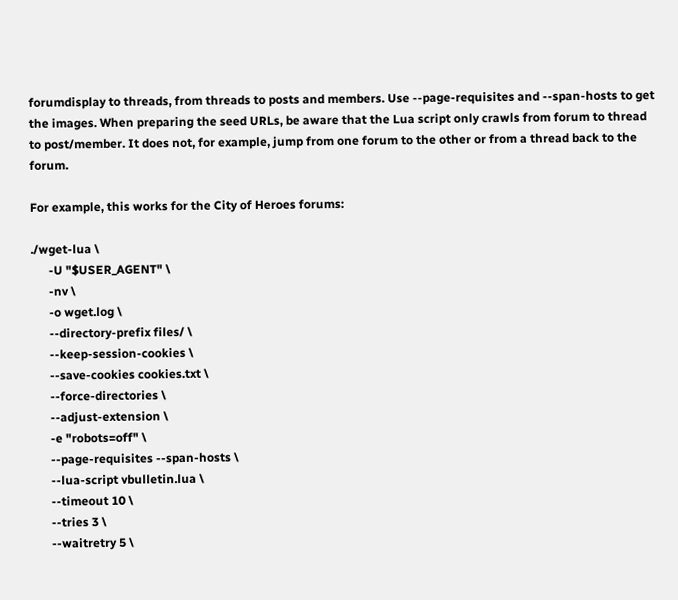forumdisplay to threads, from threads to posts and members. Use --page-requisites and --span-hosts to get the images. When preparing the seed URLs, be aware that the Lua script only crawls from forum to thread to post/member. It does not, for example, jump from one forum to the other or from a thread back to the forum.

For example, this works for the City of Heroes forums:

./wget-lua \
      -U "$USER_AGENT" \
      -nv \
      -o wget.log \
      --directory-prefix files/ \
      --keep-session-cookies \
      --save-cookies cookies.txt \
      --force-directories \
      --adjust-extension \
      -e "robots=off" \
      --page-requisites --span-hosts \
      --lua-script vbulletin.lua \
      --timeout 10 \
      --tries 3 \
      --waitretry 5 \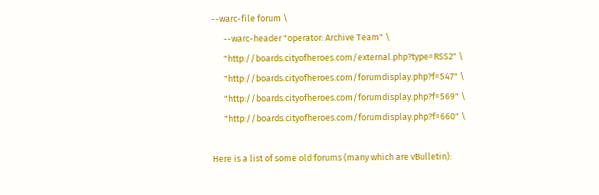--warc-file forum \
      --warc-header "operator: Archive Team" \
      "http://boards.cityofheroes.com/external.php?type=RSS2" \
      "http://boards.cityofheroes.com/forumdisplay.php?f=547" \
      "http://boards.cityofheroes.com/forumdisplay.php?f=569" \
      "http://boards.cityofheroes.com/forumdisplay.php?f=660" \

Here is a list of some old forums (many which are vBulletin):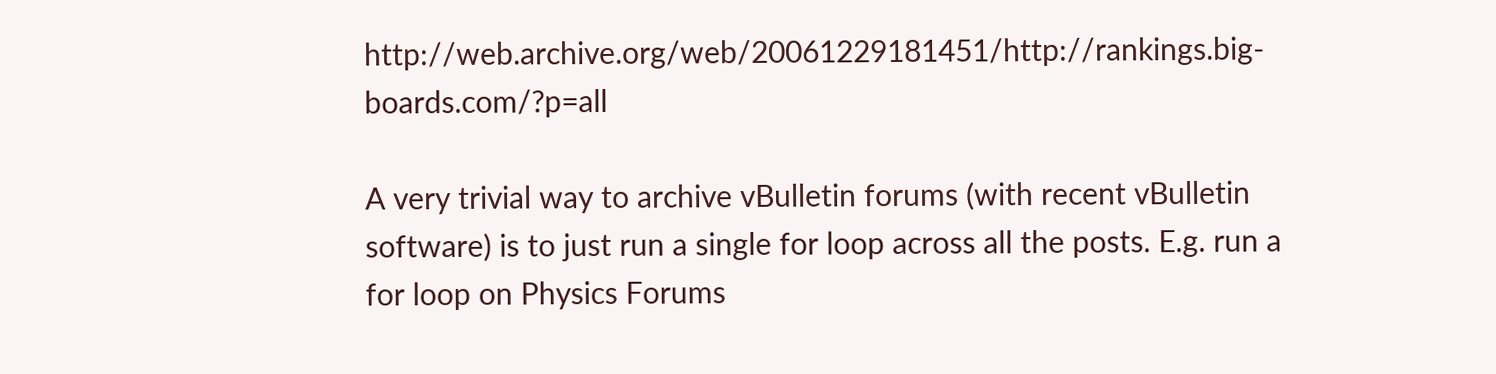http://web.archive.org/web/20061229181451/http://rankings.big-boards.com/?p=all

A very trivial way to archive vBulletin forums (with recent vBulletin software) is to just run a single for loop across all the posts. E.g. run a for loop on Physics Forums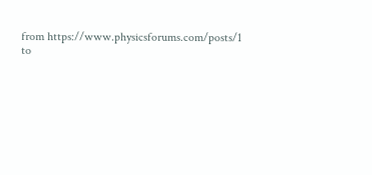from https://www.physicsforums.com/posts/1 to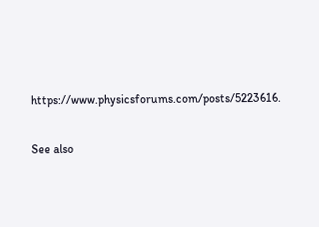https://www.physicsforums.com/posts/5223616.

See also